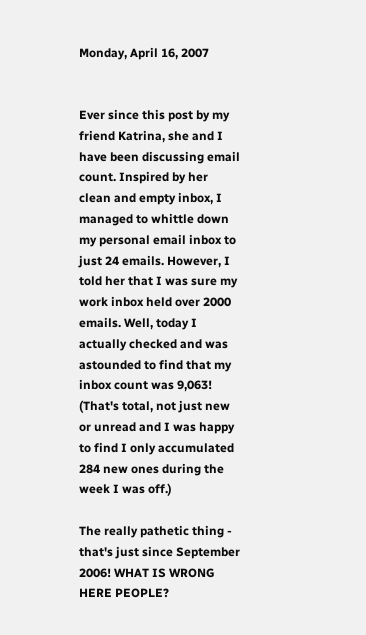Monday, April 16, 2007


Ever since this post by my friend Katrina, she and I have been discussing email count. Inspired by her clean and empty inbox, I managed to whittle down my personal email inbox to just 24 emails. However, I told her that I was sure my work inbox held over 2000 emails. Well, today I actually checked and was astounded to find that my inbox count was 9,063! (That's total, not just new or unread and I was happy to find I only accumulated 284 new ones during the week I was off.)

The really pathetic thing - that's just since September 2006! WHAT IS WRONG HERE PEOPLE?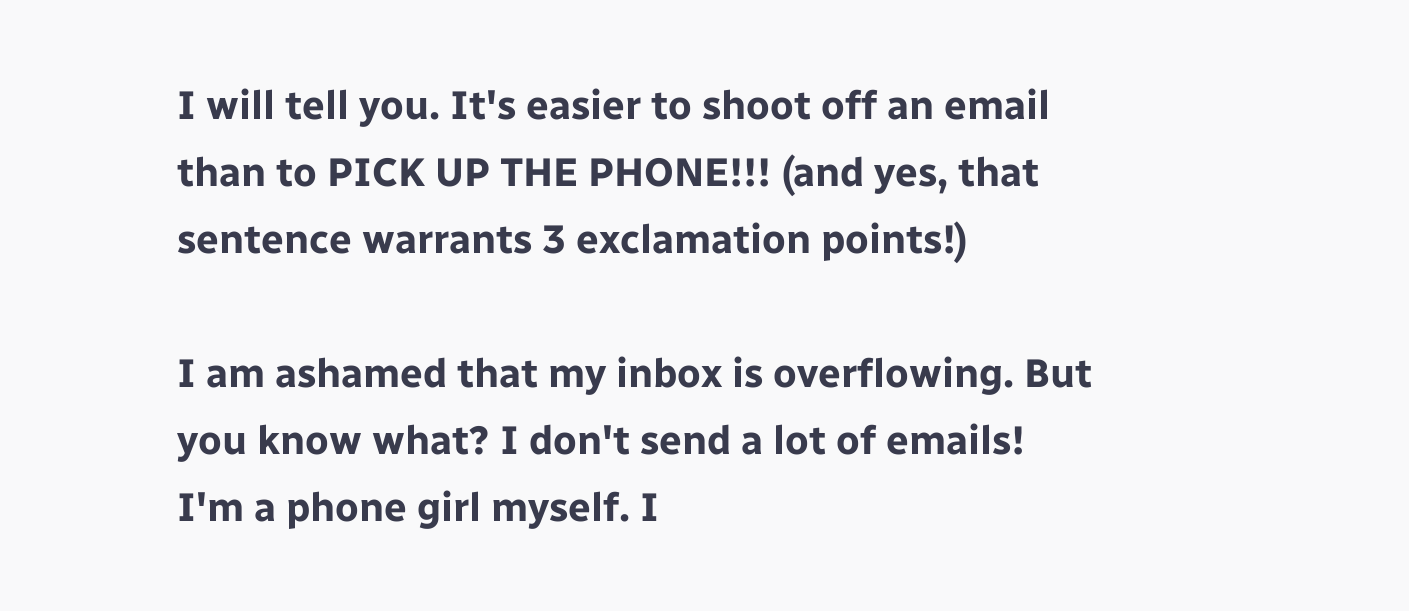I will tell you. It's easier to shoot off an email than to PICK UP THE PHONE!!! (and yes, that sentence warrants 3 exclamation points!)

I am ashamed that my inbox is overflowing. But you know what? I don't send a lot of emails! I'm a phone girl myself. I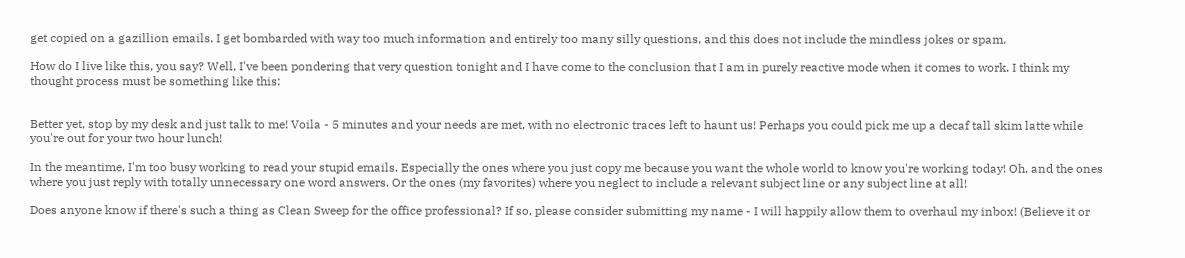get copied on a gazillion emails. I get bombarded with way too much information and entirely too many silly questions, and this does not include the mindless jokes or spam.

How do I live like this, you say? Well, I've been pondering that very question tonight and I have come to the conclusion that I am in purely reactive mode when it comes to work. I think my thought process must be something like this:


Better yet, stop by my desk and just talk to me! Voila - 5 minutes and your needs are met, with no electronic traces left to haunt us! Perhaps you could pick me up a decaf tall skim latte while you're out for your two hour lunch!

In the meantime, I'm too busy working to read your stupid emails. Especially the ones where you just copy me because you want the whole world to know you're working today! Oh, and the ones where you just reply with totally unnecessary one word answers. Or the ones (my favorites) where you neglect to include a relevant subject line or any subject line at all!

Does anyone know if there's such a thing as Clean Sweep for the office professional? If so, please consider submitting my name - I will happily allow them to overhaul my inbox! (Believe it or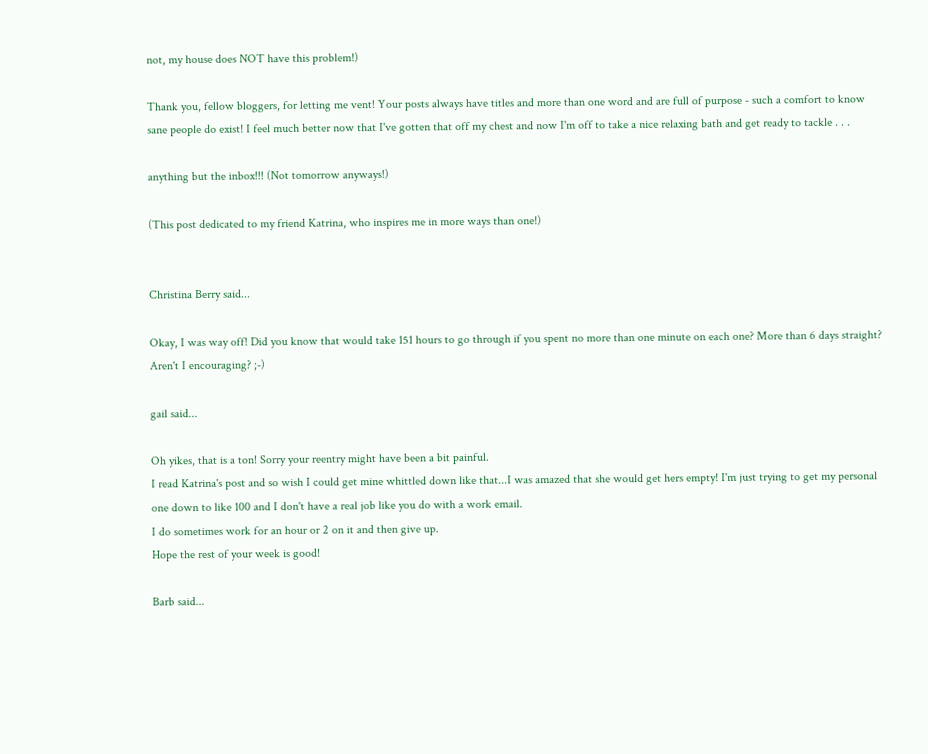not, my house does NOT have this problem!)

Thank you, fellow bloggers, for letting me vent! Your posts always have titles and more than one word and are full of purpose - such a comfort to know sane people do exist! I feel much better now that I've gotten that off my chest and now I'm off to take a nice relaxing bath and get ready to tackle . . .

anything but the inbox!!! (Not tomorrow anyways!)

(This post dedicated to my friend Katrina, who inspires me in more ways than one!)


Christina Berry said...

Okay, I was way off! Did you know that would take 151 hours to go through if you spent no more than one minute on each one? More than 6 days straight? Aren't I encouraging? ;-)

gail said...

Oh yikes, that is a ton! Sorry your reentry might have been a bit painful.
I read Katrina's post and so wish I could get mine whittled down like that...I was amazed that she would get hers empty! I'm just trying to get my personal one down to like 100 and I don't have a real job like you do with a work email.
I do sometimes work for an hour or 2 on it and then give up.
Hope the rest of your week is good!

Barb said...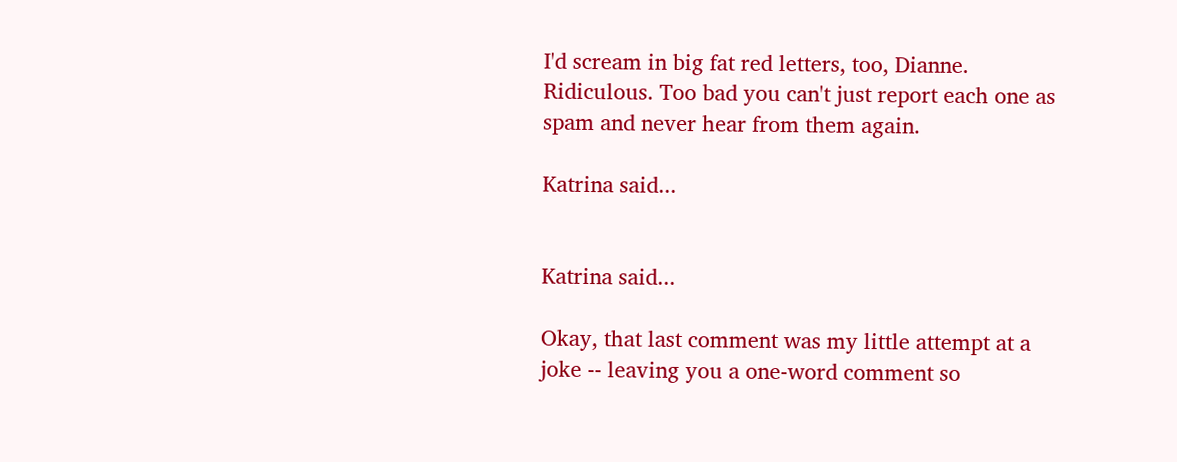I'd scream in big fat red letters, too, Dianne. Ridiculous. Too bad you can't just report each one as spam and never hear from them again.

Katrina said...


Katrina said...

Okay, that last comment was my little attempt at a joke -- leaving you a one-word comment so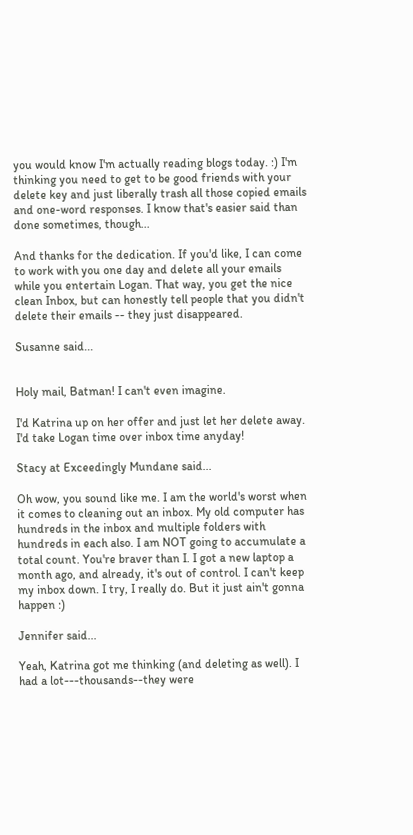you would know I'm actually reading blogs today. :) I'm thinking you need to get to be good friends with your delete key and just liberally trash all those copied emails and one-word responses. I know that's easier said than done sometimes, though...

And thanks for the dedication. If you'd like, I can come to work with you one day and delete all your emails while you entertain Logan. That way, you get the nice clean Inbox, but can honestly tell people that you didn't delete their emails -- they just disappeared.

Susanne said...


Holy mail, Batman! I can't even imagine.

I'd Katrina up on her offer and just let her delete away. I'd take Logan time over inbox time anyday!

Stacy at Exceedingly Mundane said...

Oh wow, you sound like me. I am the world's worst when it comes to cleaning out an inbox. My old computer has hundreds in the inbox and multiple folders with hundreds in each also. I am NOT going to accumulate a total count. You're braver than I. I got a new laptop a month ago, and already, it's out of control. I can't keep my inbox down. I try, I really do. But it just ain't gonna happen :)

Jennifer said...

Yeah, Katrina got me thinking (and deleting as well). I had a lot---thousands--they were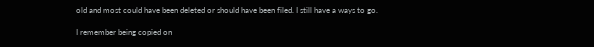old and most could have been deleted or should have been filed. I still have a ways to go.

I remember being copied on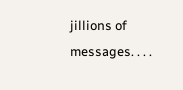jillions of messages. . . .